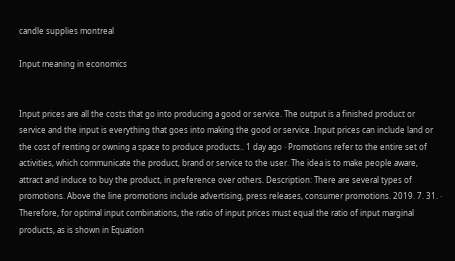candle supplies montreal

Input meaning in economics


Input prices are all the costs that go into producing a good or service. The output is a finished product or service and the input is everything that goes into making the good or service. Input prices can include land or the cost of renting or owning a space to produce products.. 1 day ago · Promotions refer to the entire set of activities, which communicate the product, brand or service to the user. The idea is to make people aware, attract and induce to buy the product, in preference over others. Description: There are several types of promotions. Above the line promotions include advertising, press releases, consumer promotions. 2019. 7. 31. · Therefore, for optimal input combinations, the ratio of input prices must equal the ratio of input marginal products, as is shown in Equation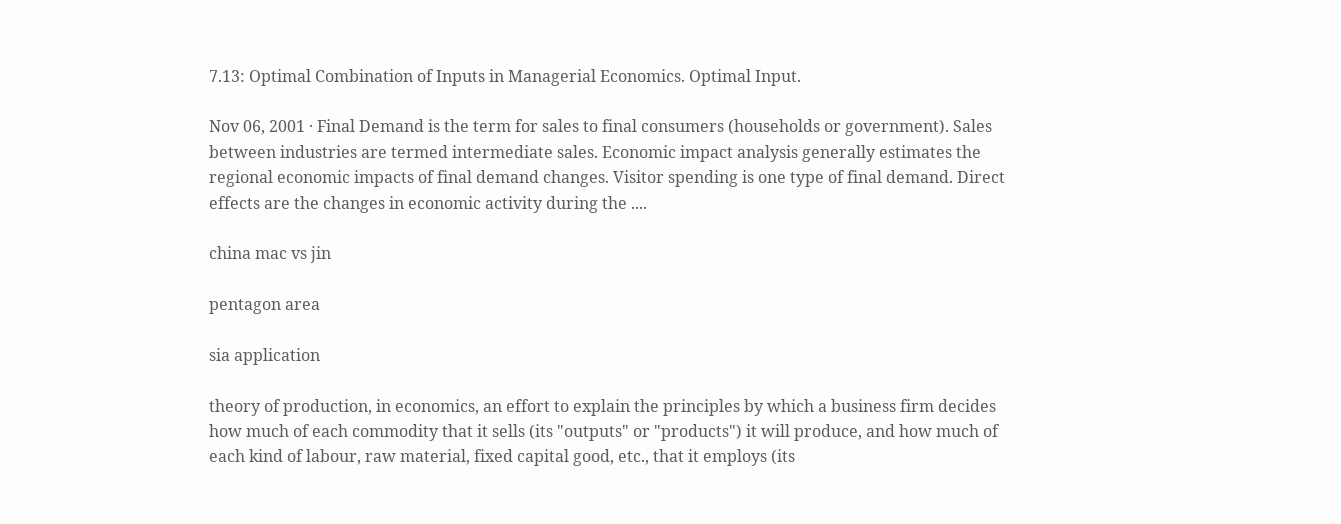7.13: Optimal Combination of Inputs in Managerial Economics. Optimal Input.

Nov 06, 2001 · Final Demand is the term for sales to final consumers (households or government). Sales between industries are termed intermediate sales. Economic impact analysis generally estimates the regional economic impacts of final demand changes. Visitor spending is one type of final demand. Direct effects are the changes in economic activity during the ....

china mac vs jin

pentagon area

sia application

theory of production, in economics, an effort to explain the principles by which a business firm decides how much of each commodity that it sells (its "outputs" or "products") it will produce, and how much of each kind of labour, raw material, fixed capital good, etc., that it employs (its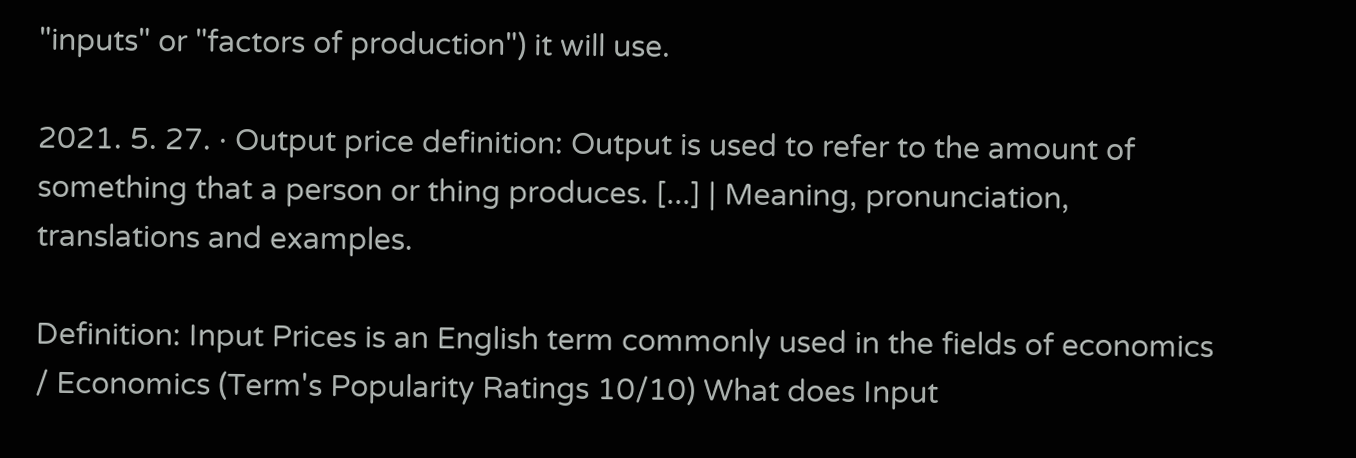"inputs" or "factors of production") it will use.

2021. 5. 27. · Output price definition: Output is used to refer to the amount of something that a person or thing produces. [...] | Meaning, pronunciation, translations and examples.

Definition: Input Prices is an English term commonly used in the fields of economics / Economics (Term's Popularity Ratings 10/10) What does Input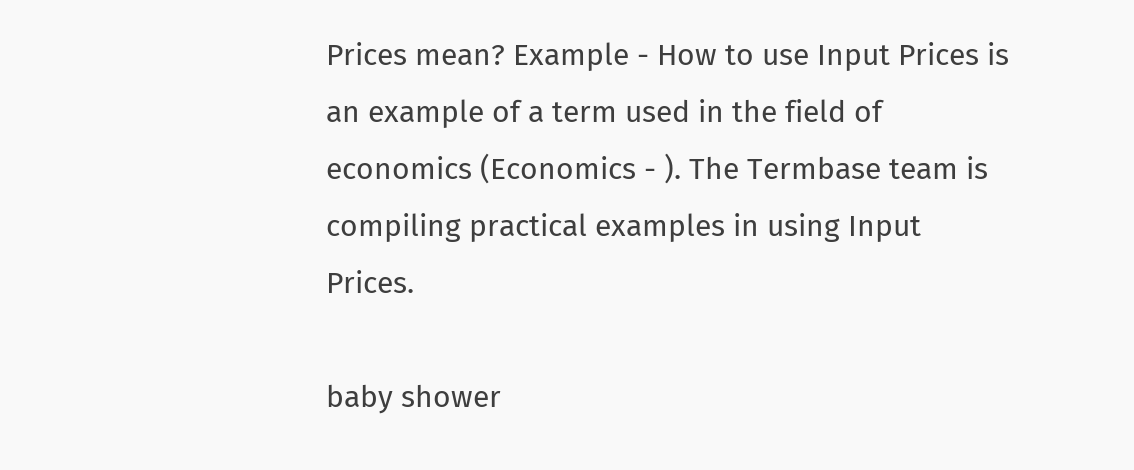Prices mean? Example - How to use Input Prices is an example of a term used in the field of economics (Economics - ). The Termbase team is compiling practical examples in using Input Prices.

baby shower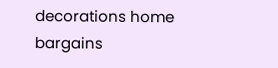decorations home bargains